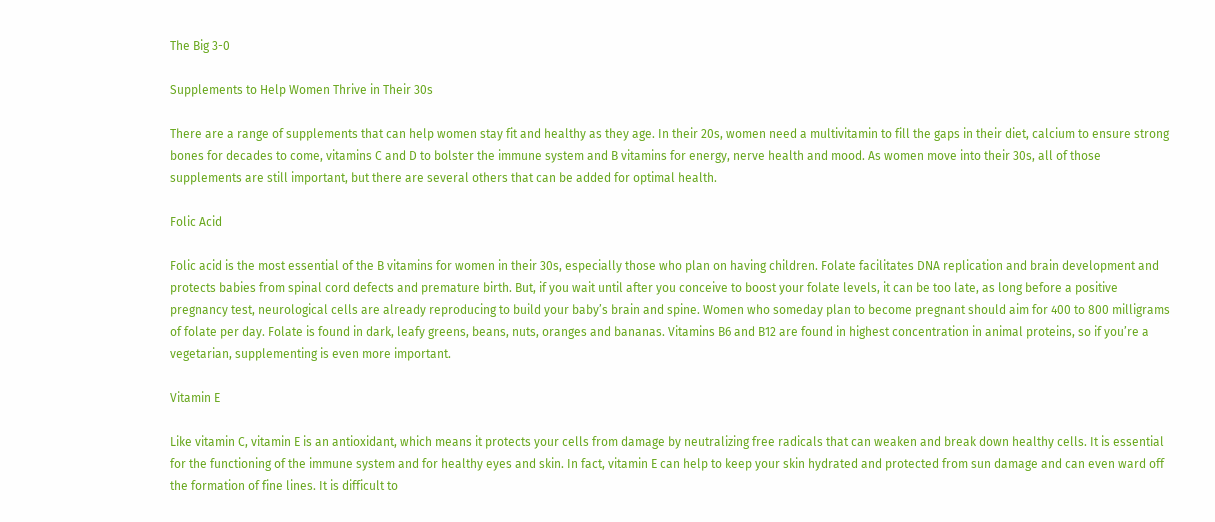The Big 3-0

Supplements to Help Women Thrive in Their 30s

There are a range of supplements that can help women stay fit and healthy as they age. In their 20s, women need a multivitamin to fill the gaps in their diet, calcium to ensure strong bones for decades to come, vitamins C and D to bolster the immune system and B vitamins for energy, nerve health and mood. As women move into their 30s, all of those supplements are still important, but there are several others that can be added for optimal health.

Folic Acid

Folic acid is the most essential of the B vitamins for women in their 30s, especially those who plan on having children. Folate facilitates DNA replication and brain development and protects babies from spinal cord defects and premature birth. But, if you wait until after you conceive to boost your folate levels, it can be too late, as long before a positive pregnancy test, neurological cells are already reproducing to build your baby’s brain and spine. Women who someday plan to become pregnant should aim for 400 to 800 milligrams of folate per day. Folate is found in dark, leafy greens, beans, nuts, oranges and bananas. Vitamins B6 and B12 are found in highest concentration in animal proteins, so if you’re a vegetarian, supplementing is even more important.

Vitamin E

Like vitamin C, vitamin E is an antioxidant, which means it protects your cells from damage by neutralizing free radicals that can weaken and break down healthy cells. It is essential for the functioning of the immune system and for healthy eyes and skin. In fact, vitamin E can help to keep your skin hydrated and protected from sun damage and can even ward off the formation of fine lines. It is difficult to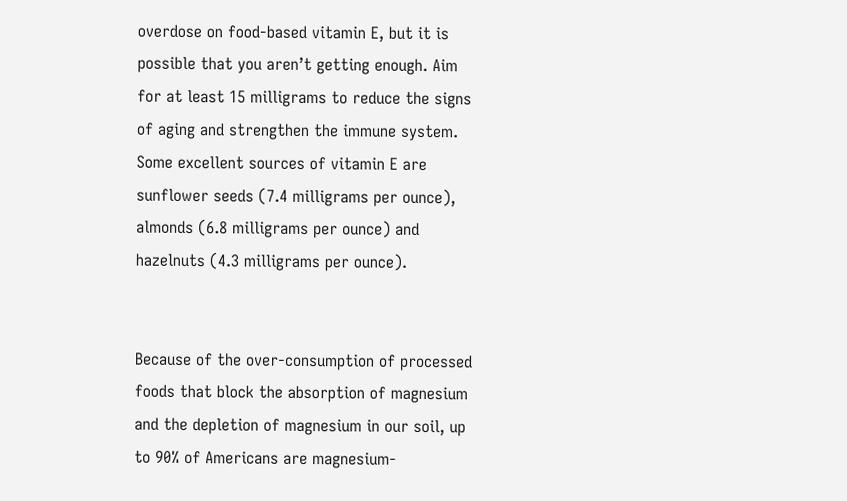overdose on food-based vitamin E, but it is possible that you aren’t getting enough. Aim for at least 15 milligrams to reduce the signs of aging and strengthen the immune system. Some excellent sources of vitamin E are sunflower seeds (7.4 milligrams per ounce), almonds (6.8 milligrams per ounce) and hazelnuts (4.3 milligrams per ounce).


Because of the over-consumption of processed foods that block the absorption of magnesium and the depletion of magnesium in our soil, up to 90% of Americans are magnesium-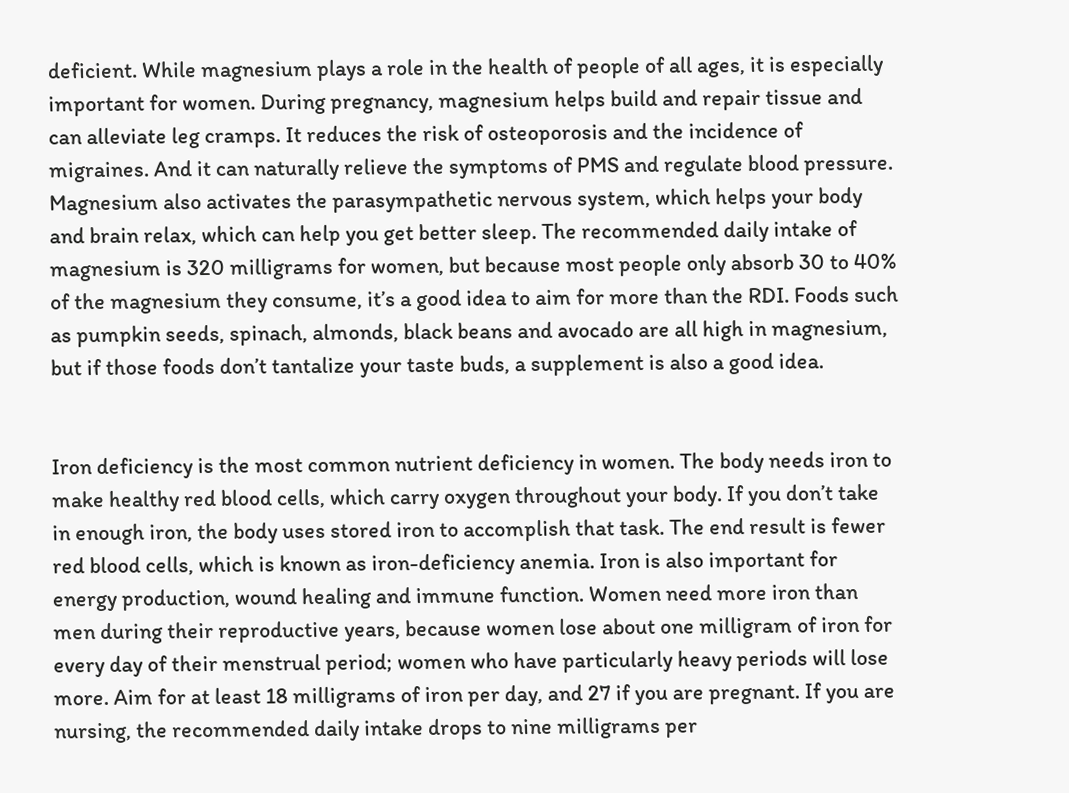deficient. While magnesium plays a role in the health of people of all ages, it is especially important for women. During pregnancy, magnesium helps build and repair tissue and can alleviate leg cramps. It reduces the risk of osteoporosis and the incidence of migraines. And it can naturally relieve the symptoms of PMS and regulate blood pressure. Magnesium also activates the parasympathetic nervous system, which helps your body and brain relax, which can help you get better sleep. The recommended daily intake of magnesium is 320 milligrams for women, but because most people only absorb 30 to 40% of the magnesium they consume, it’s a good idea to aim for more than the RDI. Foods such as pumpkin seeds, spinach, almonds, black beans and avocado are all high in magnesium, but if those foods don’t tantalize your taste buds, a supplement is also a good idea.


Iron deficiency is the most common nutrient deficiency in women. The body needs iron to make healthy red blood cells, which carry oxygen throughout your body. If you don’t take in enough iron, the body uses stored iron to accomplish that task. The end result is fewer red blood cells, which is known as iron-deficiency anemia. Iron is also important for energy production, wound healing and immune function. Women need more iron than men during their reproductive years, because women lose about one milligram of iron for every day of their menstrual period; women who have particularly heavy periods will lose more. Aim for at least 18 milligrams of iron per day, and 27 if you are pregnant. If you are nursing, the recommended daily intake drops to nine milligrams per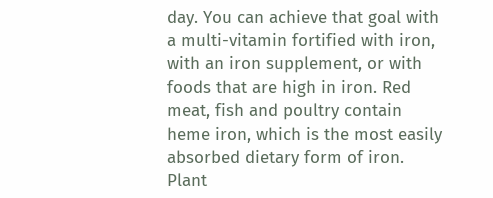day. You can achieve that goal with a multi-vitamin fortified with iron, with an iron supplement, or with foods that are high in iron. Red meat, fish and poultry contain heme iron, which is the most easily absorbed dietary form of iron. Plant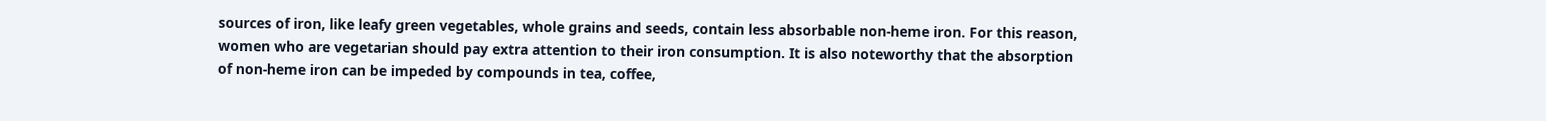sources of iron, like leafy green vegetables, whole grains and seeds, contain less absorbable non-heme iron. For this reason, women who are vegetarian should pay extra attention to their iron consumption. It is also noteworthy that the absorption of non-heme iron can be impeded by compounds in tea, coffee,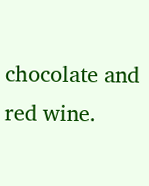chocolate and red wine.